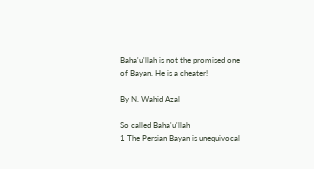Baha'u'llah is not the promised one of Bayan. He is a cheater!

By N. Wahid Azal

So called Baha'u'llah
1 The Persian Bayan is unequivocal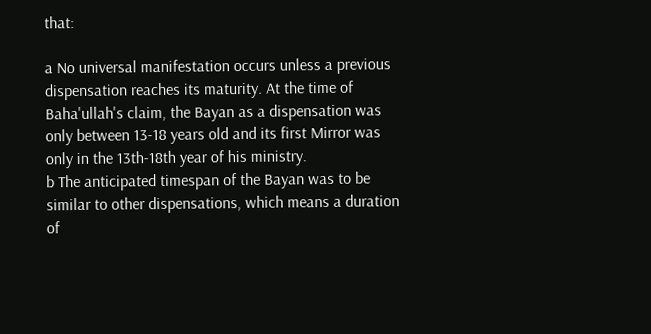that:

a No universal manifestation occurs unless a previous dispensation reaches its maturity. At the time of Baha'ullah's claim, the Bayan as a dispensation was only between 13-18 years old and its first Mirror was only in the 13th-18th year of his ministry.
b The anticipated timespan of the Bayan was to be similar to other dispensations, which means a duration of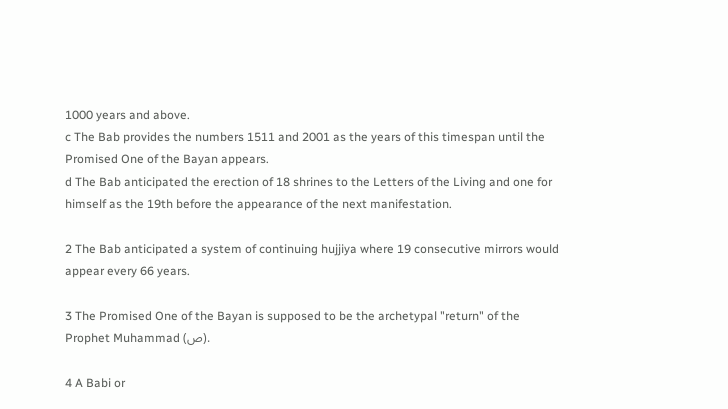1000 years and above.
c The Bab provides the numbers 1511 and 2001 as the years of this timespan until the Promised One of the Bayan appears.
d The Bab anticipated the erection of 18 shrines to the Letters of the Living and one for himself as the 19th before the appearance of the next manifestation.

2 The Bab anticipated a system of continuing hujjiya where 19 consecutive mirrors would appear every 66 years.

3 The Promised One of the Bayan is supposed to be the archetypal "return" of the Prophet Muhammad (ص).

4 A Babi or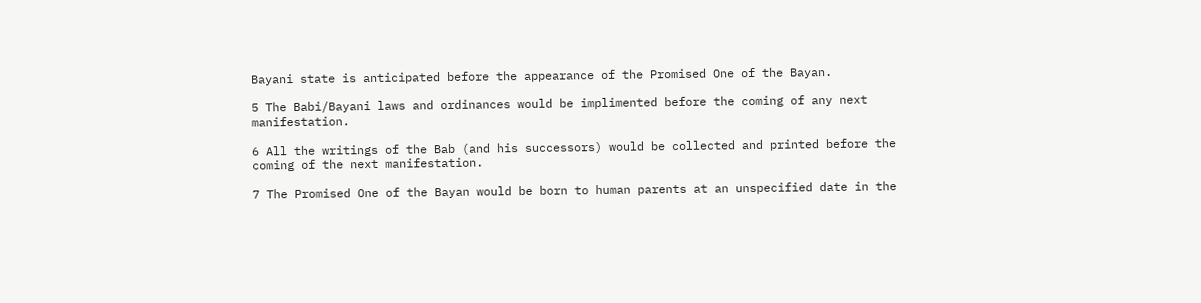Bayani state is anticipated before the appearance of the Promised One of the Bayan.

5 The Babi/Bayani laws and ordinances would be implimented before the coming of any next manifestation.

6 All the writings of the Bab (and his successors) would be collected and printed before the coming of the next manifestation.

7 The Promised One of the Bayan would be born to human parents at an unspecified date in the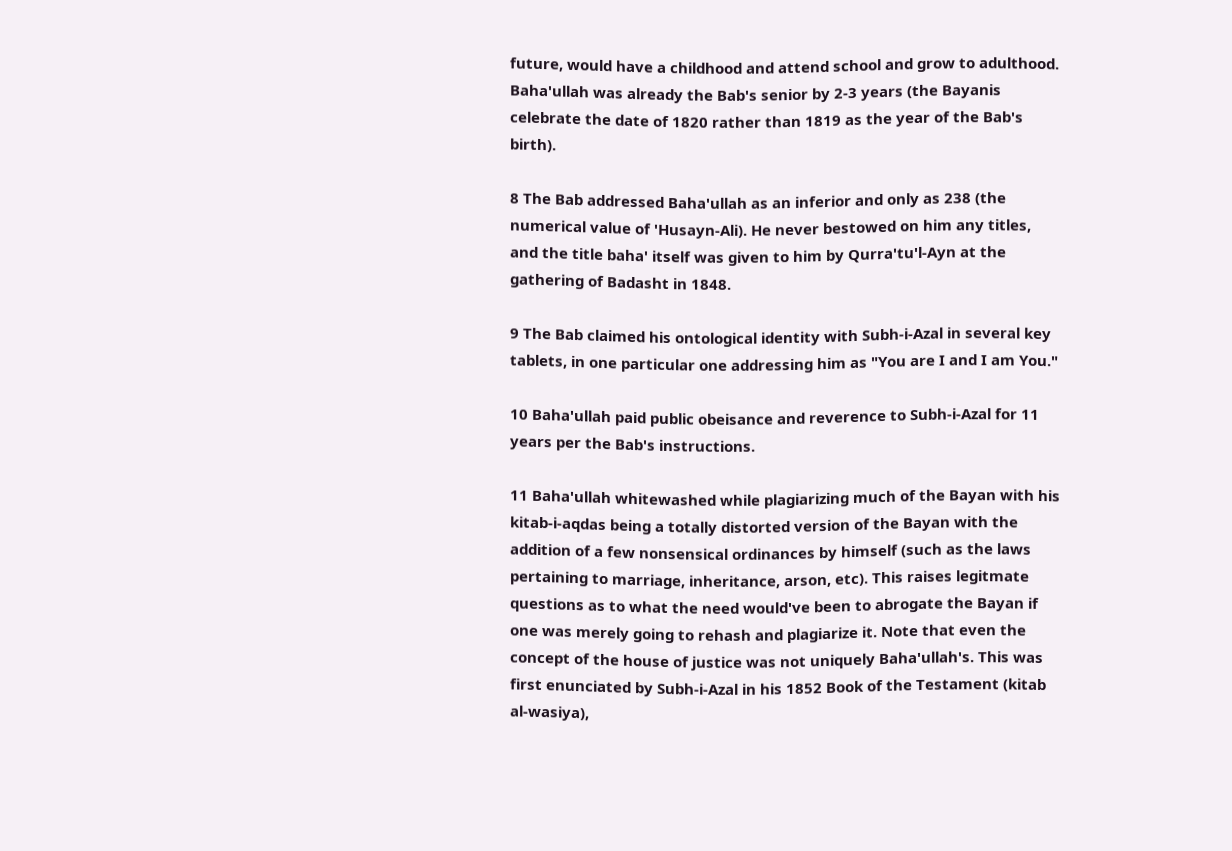future, would have a childhood and attend school and grow to adulthood. Baha'ullah was already the Bab's senior by 2-3 years (the Bayanis celebrate the date of 1820 rather than 1819 as the year of the Bab's birth).

8 The Bab addressed Baha'ullah as an inferior and only as 238 (the numerical value of 'Husayn-Ali). He never bestowed on him any titles, and the title baha' itself was given to him by Qurra'tu'l-Ayn at the gathering of Badasht in 1848.

9 The Bab claimed his ontological identity with Subh-i-Azal in several key tablets, in one particular one addressing him as "You are I and I am You."

10 Baha'ullah paid public obeisance and reverence to Subh-i-Azal for 11 years per the Bab's instructions.

11 Baha'ullah whitewashed while plagiarizing much of the Bayan with his kitab-i-aqdas being a totally distorted version of the Bayan with the addition of a few nonsensical ordinances by himself (such as the laws pertaining to marriage, inheritance, arson, etc). This raises legitmate questions as to what the need would've been to abrogate the Bayan if one was merely going to rehash and plagiarize it. Note that even the concept of the house of justice was not uniquely Baha'ullah's. This was first enunciated by Subh-i-Azal in his 1852 Book of the Testament (kitab al-wasiya),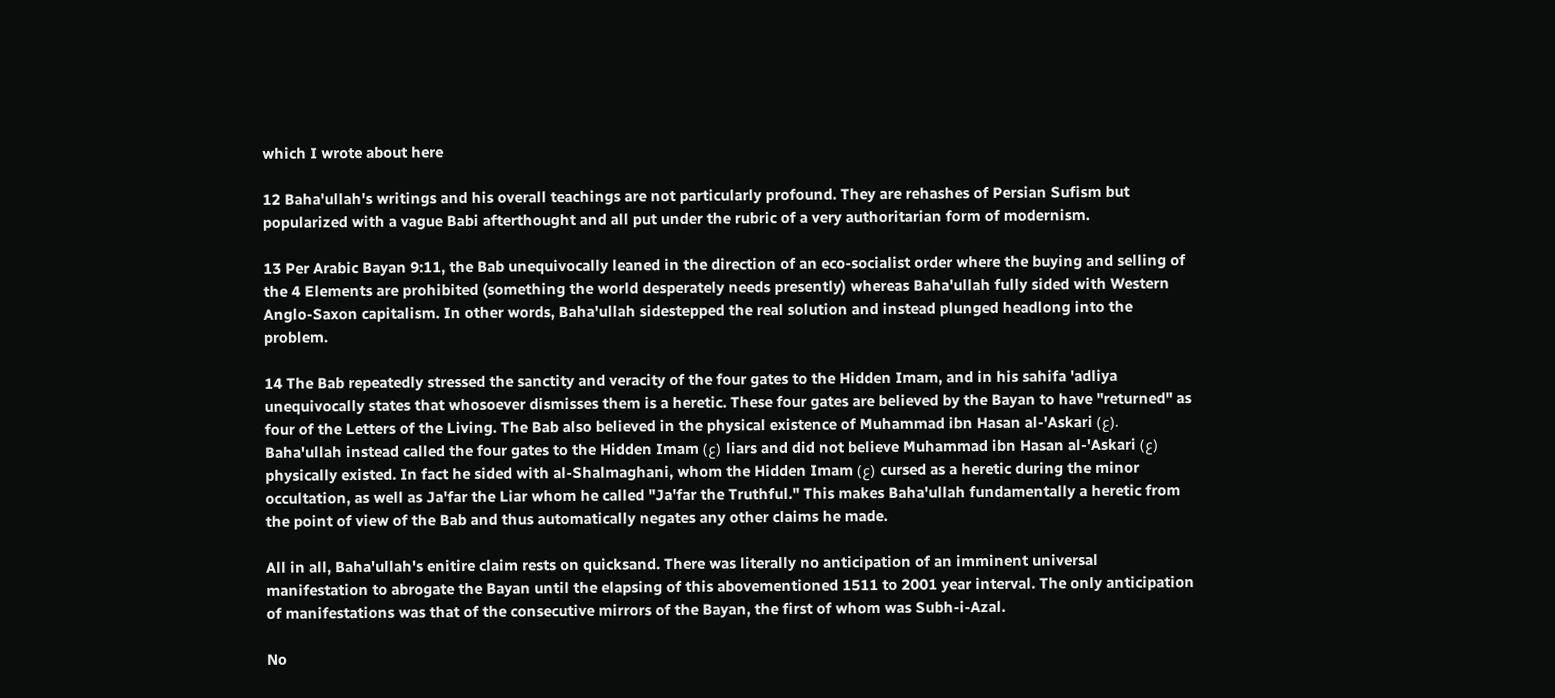which I wrote about here

12 Baha'ullah's writings and his overall teachings are not particularly profound. They are rehashes of Persian Sufism but popularized with a vague Babi afterthought and all put under the rubric of a very authoritarian form of modernism.

13 Per Arabic Bayan 9:11, the Bab unequivocally leaned in the direction of an eco-socialist order where the buying and selling of the 4 Elements are prohibited (something the world desperately needs presently) whereas Baha'ullah fully sided with Western Anglo-Saxon capitalism. In other words, Baha'ullah sidestepped the real solution and instead plunged headlong into the problem.

14 The Bab repeatedly stressed the sanctity and veracity of the four gates to the Hidden Imam, and in his sahifa 'adliya unequivocally states that whosoever dismisses them is a heretic. These four gates are believed by the Bayan to have "returned" as four of the Letters of the Living. The Bab also believed in the physical existence of Muhammad ibn Hasan al-'Askari (ع). Baha'ullah instead called the four gates to the Hidden Imam (ع) liars and did not believe Muhammad ibn Hasan al-'Askari (ع) physically existed. In fact he sided with al-Shalmaghani, whom the Hidden Imam (ع) cursed as a heretic during the minor occultation, as well as Ja'far the Liar whom he called "Ja'far the Truthful." This makes Baha'ullah fundamentally a heretic from the point of view of the Bab and thus automatically negates any other claims he made.

All in all, Baha'ullah's enitire claim rests on quicksand. There was literally no anticipation of an imminent universal manifestation to abrogate the Bayan until the elapsing of this abovementioned 1511 to 2001 year interval. The only anticipation of manifestations was that of the consecutive mirrors of the Bayan, the first of whom was Subh-i-Azal.

No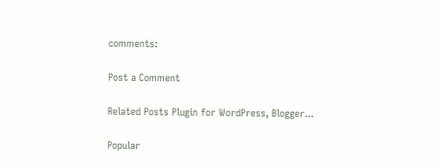comments:

Post a Comment

Related Posts Plugin for WordPress, Blogger...

Popular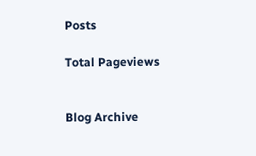Posts

Total Pageviews


Blog Archive